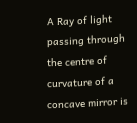A Ray of light passing through the centre of curvature of a concave mirror is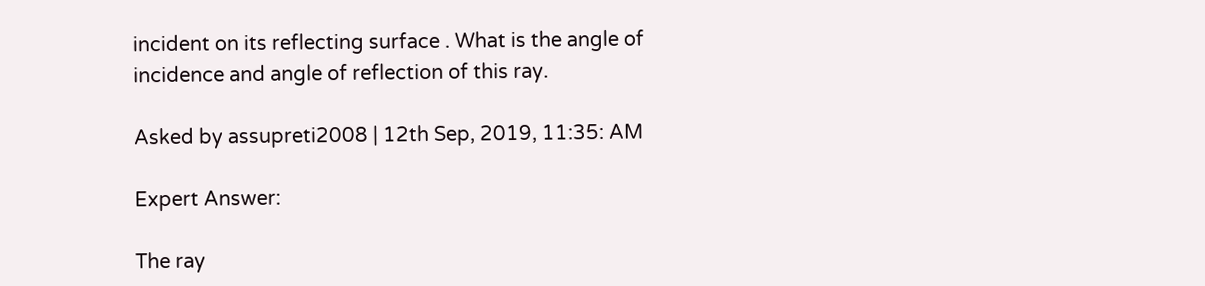incident on its reflecting surface . What is the angle of incidence and angle of reflection of this ray.

Asked by assupreti2008 | 12th Sep, 2019, 11:35: AM

Expert Answer:

The ray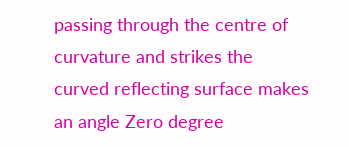passing through the centre of curvature and strikes the curved reflecting surface makes an angle Zero degree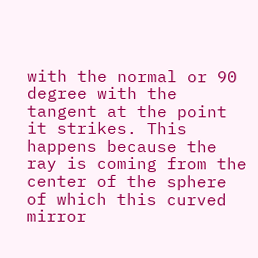with the normal or 90 degree with the tangent at the point it strikes. This happens because the ray is coming from the center of the sphere of which this curved mirror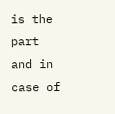is the part and in case of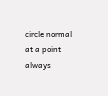circle normal at a point always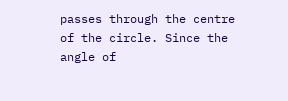passes through the centre of the circle. Since the angle of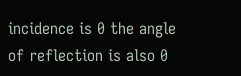incidence is 0 the angle of reflection is also 0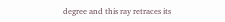degree and this ray retraces its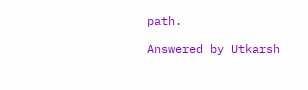path.

Answered by Utkarsh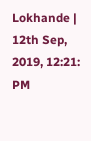Lokhande | 12th Sep, 2019, 12:21: PM